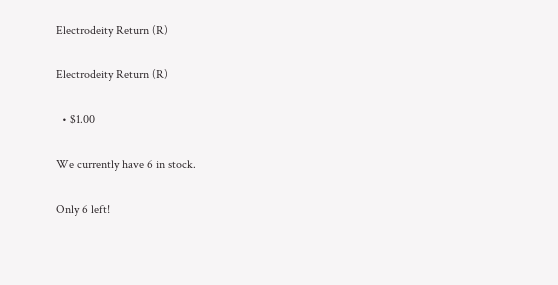Electrodeity Return (R)

Electrodeity Return (R)

  • $1.00

We currently have 6 in stock.

Only 6 left!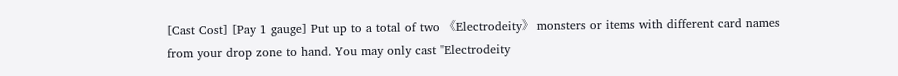[Cast Cost] [Pay 1 gauge] Put up to a total of two 《Electrodeity》 monsters or items with different card names from your drop zone to hand. You may only cast "Electrodeity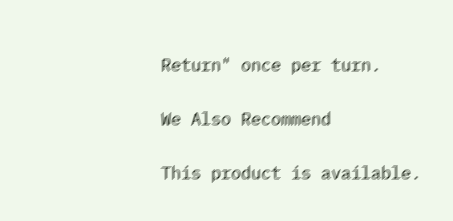Return" once per turn.

We Also Recommend

This product is available.